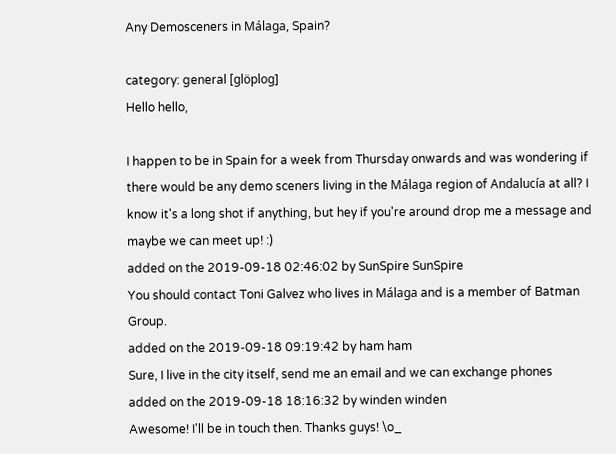Any Demosceners in Málaga, Spain?

category: general [glöplog]
Hello hello,

I happen to be in Spain for a week from Thursday onwards and was wondering if there would be any demo sceners living in the Málaga region of Andalucía at all? I know it's a long shot if anything, but hey if you're around drop me a message and maybe we can meet up! :)
added on the 2019-09-18 02:46:02 by SunSpire SunSpire
You should contact Toni Galvez who lives in Málaga and is a member of Batman Group.
added on the 2019-09-18 09:19:42 by ham ham
Sure, I live in the city itself, send me an email and we can exchange phones
added on the 2019-09-18 18:16:32 by winden winden
Awesome! I'll be in touch then. Thanks guys! \o_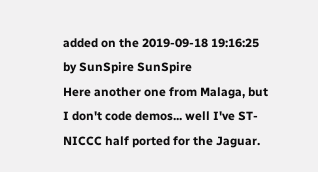added on the 2019-09-18 19:16:25 by SunSpire SunSpire
Here another one from Malaga, but I don't code demos... well I've ST-NICCC half ported for the Jaguar.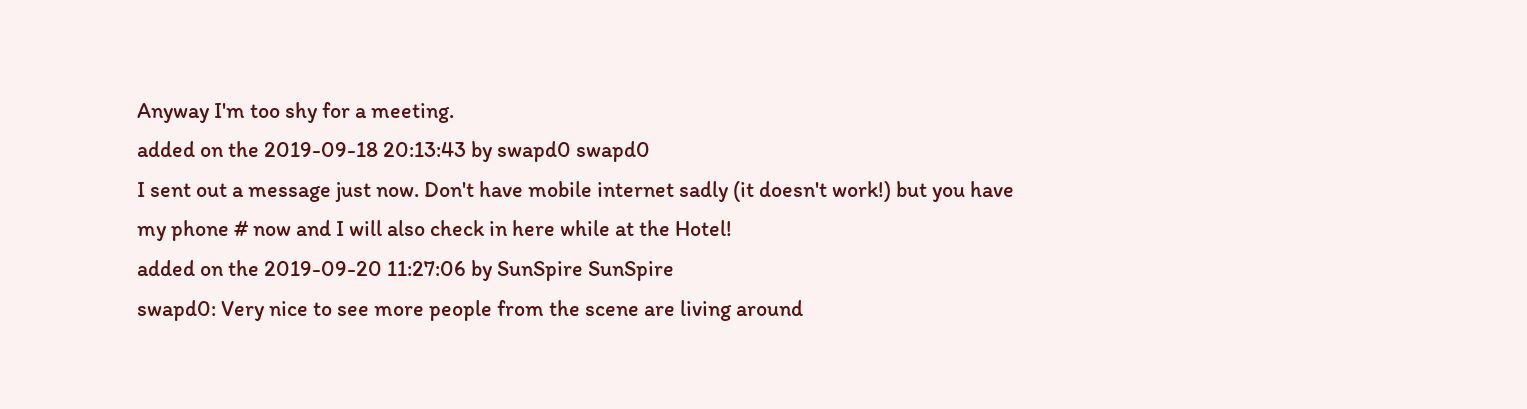Anyway I'm too shy for a meeting.
added on the 2019-09-18 20:13:43 by swapd0 swapd0
I sent out a message just now. Don't have mobile internet sadly (it doesn't work!) but you have my phone # now and I will also check in here while at the Hotel!
added on the 2019-09-20 11:27:06 by SunSpire SunSpire
swapd0: Very nice to see more people from the scene are living around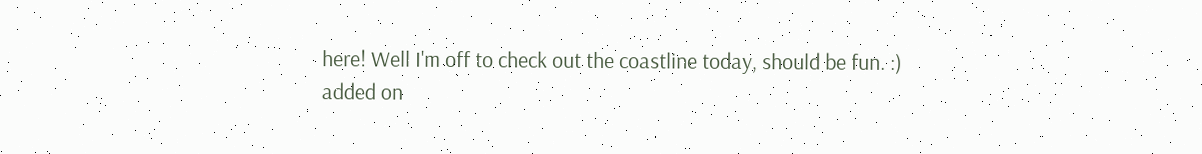here! Well I'm off to check out the coastline today, should be fun. :)
added on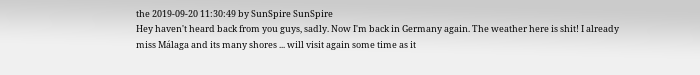the 2019-09-20 11:30:49 by SunSpire SunSpire
Hey haven't heard back from you guys, sadly. Now I'm back in Germany again. The weather here is shit! I already miss Málaga and its many shores ... will visit again some time as it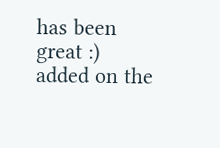has been great :)
added on the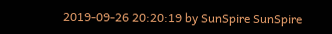2019-09-26 20:20:19 by SunSpire SunSpire